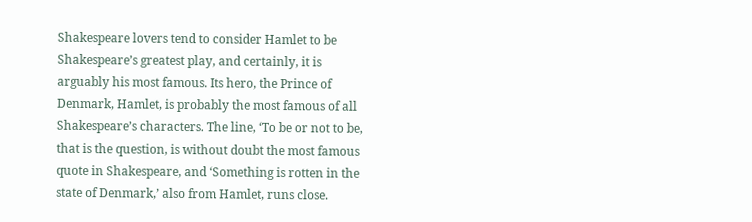Shakespeare lovers tend to consider Hamlet to be Shakespeare’s greatest play, and certainly, it is arguably his most famous. Its hero, the Prince of Denmark, Hamlet, is probably the most famous of all Shakespeare’s characters. The line, ‘To be or not to be, that is the question, is without doubt the most famous quote in Shakespeare, and ‘Something is rotten in the state of Denmark,’ also from Hamlet, runs close.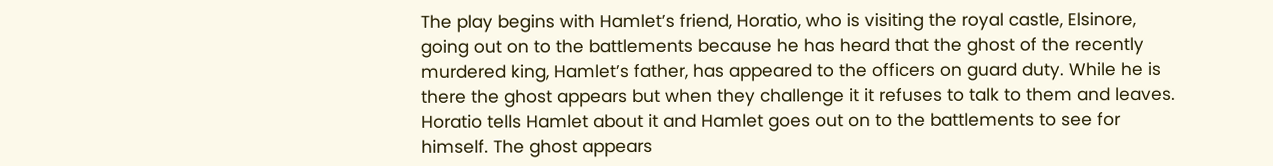The play begins with Hamlet’s friend, Horatio, who is visiting the royal castle, Elsinore, going out on to the battlements because he has heard that the ghost of the recently murdered king, Hamlet’s father, has appeared to the officers on guard duty. While he is there the ghost appears but when they challenge it it refuses to talk to them and leaves. Horatio tells Hamlet about it and Hamlet goes out on to the battlements to see for himself. The ghost appears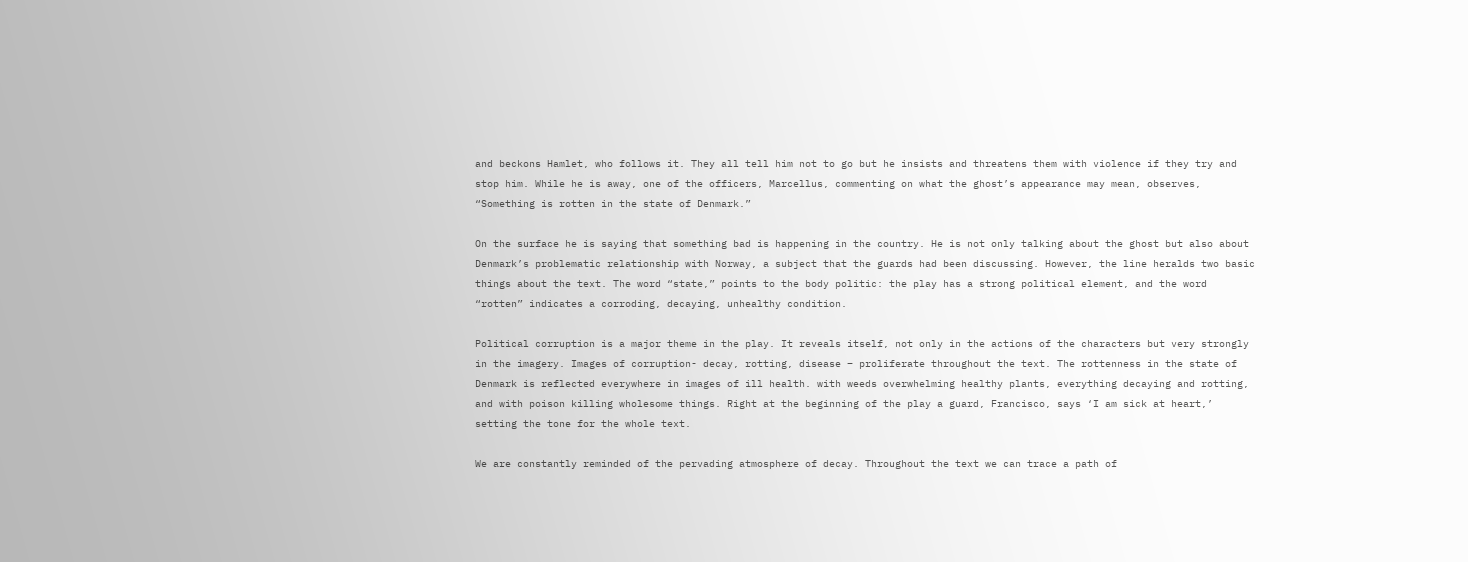and beckons Hamlet, who follows it. They all tell him not to go but he insists and threatens them with violence if they try and stop him. While he is away, one of the officers, Marcellus, commenting on what the ghost’s appearance may mean, observes, “Something is rotten in the state of Denmark.”

On the surface he is saying that something bad is happening in the country. He is not only talking about the ghost but also about Denmark’s problematic relationship with Norway, a subject that the guards had been discussing. However, the line heralds two basic things about the text. The word “state,” points to the body politic: the play has a strong political element, and the word “rotten” indicates a corroding, decaying, unhealthy condition.

Political corruption is a major theme in the play. It reveals itself, not only in the actions of the characters but very strongly in the imagery. Images of corruption- decay, rotting, disease – proliferate throughout the text. The rottenness in the state of Denmark is reflected everywhere in images of ill health. with weeds overwhelming healthy plants, everything decaying and rotting, and with poison killing wholesome things. Right at the beginning of the play a guard, Francisco, says ‘I am sick at heart,’ setting the tone for the whole text.

We are constantly reminded of the pervading atmosphere of decay. Throughout the text we can trace a path of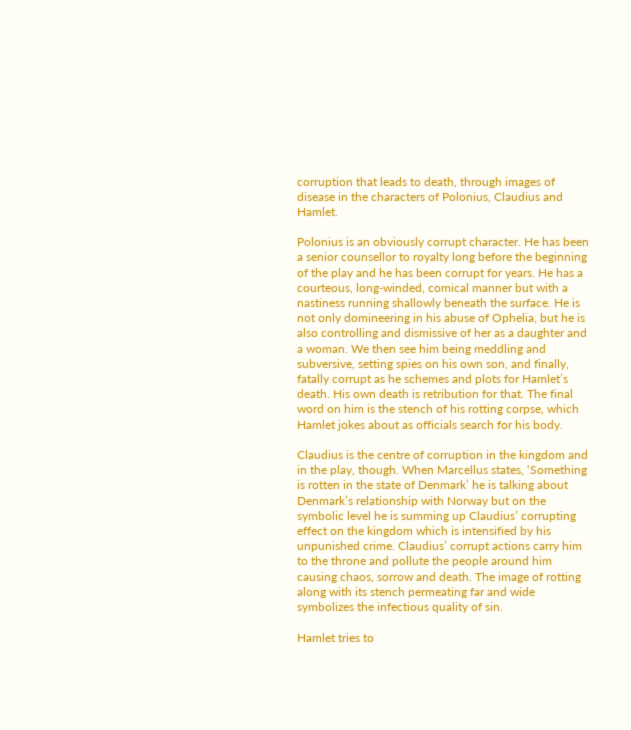corruption that leads to death, through images of disease in the characters of Polonius, Claudius and Hamlet.

Polonius is an obviously corrupt character. He has been a senior counsellor to royalty long before the beginning of the play and he has been corrupt for years. He has a courteous, long-winded, comical manner but with a nastiness running shallowly beneath the surface. He is not only domineering in his abuse of Ophelia, but he is also controlling and dismissive of her as a daughter and a woman. We then see him being meddling and subversive, setting spies on his own son, and finally, fatally corrupt as he schemes and plots for Hamlet’s death. His own death is retribution for that. The final word on him is the stench of his rotting corpse, which Hamlet jokes about as officials search for his body.

Claudius is the centre of corruption in the kingdom and in the play, though. When Marcellus states, ‘Something is rotten in the state of Denmark’ he is talking about Denmark’s relationship with Norway but on the symbolic level he is summing up Claudius’ corrupting effect on the kingdom which is intensified by his unpunished crime. Claudius’ corrupt actions carry him to the throne and pollute the people around him causing chaos, sorrow and death. The image of rotting along with its stench permeating far and wide symbolizes the infectious quality of sin.

Hamlet tries to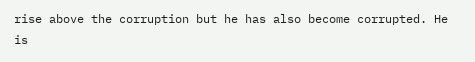rise above the corruption but he has also become corrupted. He is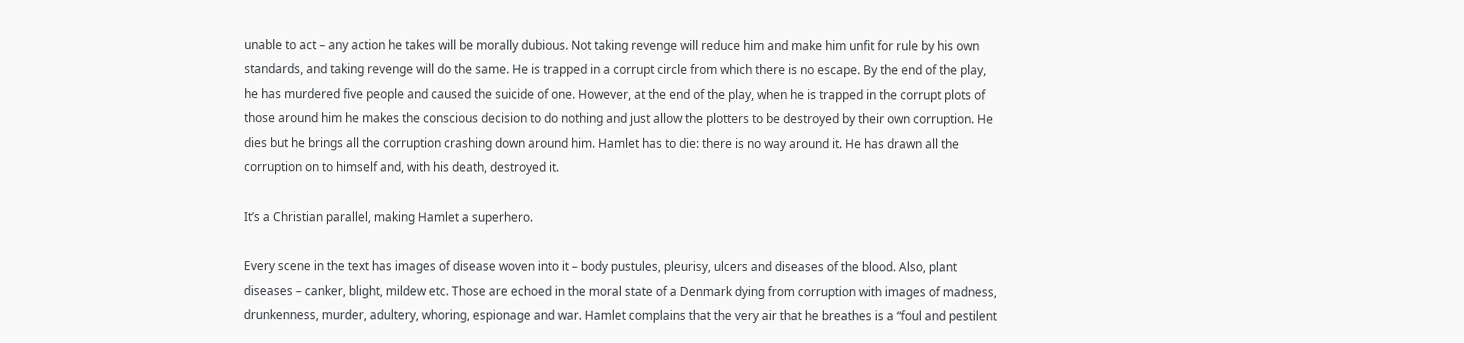unable to act – any action he takes will be morally dubious. Not taking revenge will reduce him and make him unfit for rule by his own standards, and taking revenge will do the same. He is trapped in a corrupt circle from which there is no escape. By the end of the play, he has murdered five people and caused the suicide of one. However, at the end of the play, when he is trapped in the corrupt plots of those around him he makes the conscious decision to do nothing and just allow the plotters to be destroyed by their own corruption. He dies but he brings all the corruption crashing down around him. Hamlet has to die: there is no way around it. He has drawn all the corruption on to himself and, with his death, destroyed it.

It’s a Christian parallel, making Hamlet a superhero.

Every scene in the text has images of disease woven into it – body pustules, pleurisy, ulcers and diseases of the blood. Also, plant diseases – canker, blight, mildew etc. Those are echoed in the moral state of a Denmark dying from corruption with images of madness, drunkenness, murder, adultery, whoring, espionage and war. Hamlet complains that the very air that he breathes is a “foul and pestilent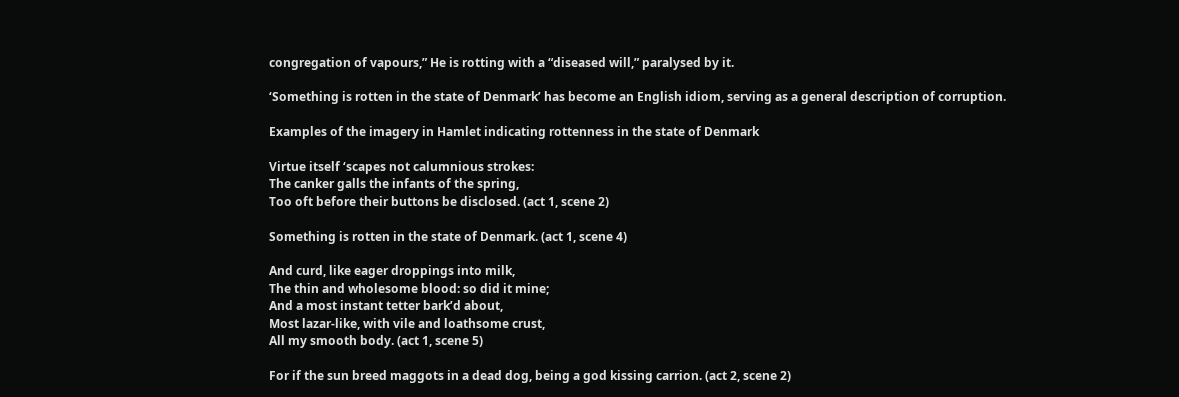congregation of vapours,” He is rotting with a “diseased will,” paralysed by it.

‘Something is rotten in the state of Denmark’ has become an English idiom, serving as a general description of corruption.

Examples of the imagery in Hamlet indicating rottenness in the state of Denmark

Virtue itself ‘scapes not calumnious strokes:
The canker galls the infants of the spring,
Too oft before their buttons be disclosed. (act 1, scene 2)

Something is rotten in the state of Denmark. (act 1, scene 4)

And curd, like eager droppings into milk,
The thin and wholesome blood: so did it mine;
And a most instant tetter bark’d about,
Most lazar-like, with vile and loathsome crust,
All my smooth body. (act 1, scene 5)

For if the sun breed maggots in a dead dog, being a god kissing carrion. (act 2, scene 2)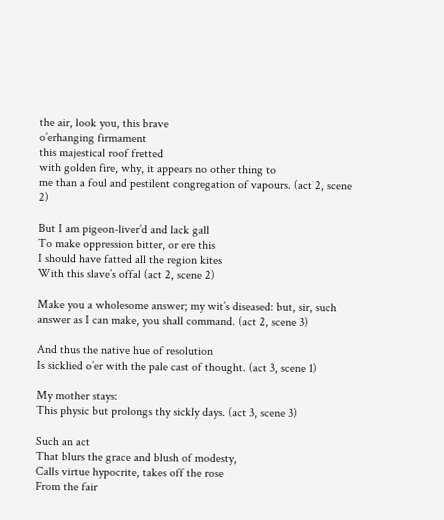the air, look you, this brave
o’erhanging firmament
this majestical roof fretted
with golden fire, why, it appears no other thing to
me than a foul and pestilent congregation of vapours. (act 2, scene 2)

But I am pigeon-liver’d and lack gall
To make oppression bitter, or ere this
I should have fatted all the region kites
With this slave’s offal (act 2, scene 2)

Make you a wholesome answer; my wit’s diseased: but, sir, such answer as I can make, you shall command. (act 2, scene 3)

And thus the native hue of resolution
Is sicklied o’er with the pale cast of thought. (act 3, scene 1)

My mother stays:
This physic but prolongs thy sickly days. (act 3, scene 3)

Such an act
That blurs the grace and blush of modesty,
Calls virtue hypocrite, takes off the rose
From the fair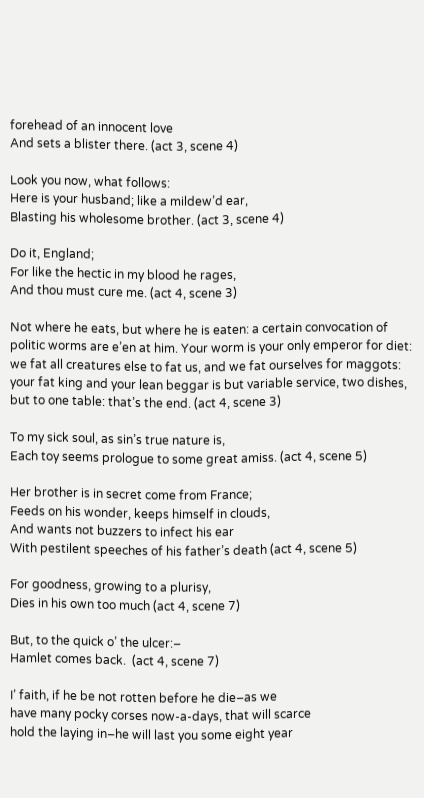forehead of an innocent love
And sets a blister there. (act 3, scene 4)

Look you now, what follows:
Here is your husband; like a mildew’d ear,
Blasting his wholesome brother. (act 3, scene 4)

Do it, England;
For like the hectic in my blood he rages,
And thou must cure me. (act 4, scene 3)

Not where he eats, but where he is eaten: a certain convocation of politic worms are e’en at him. Your worm is your only emperor for diet: we fat all creatures else to fat us, and we fat ourselves for maggots: your fat king and your lean beggar is but variable service, two dishes, but to one table: that’s the end. (act 4, scene 3)

To my sick soul, as sin’s true nature is,
Each toy seems prologue to some great amiss. (act 4, scene 5)

Her brother is in secret come from France;
Feeds on his wonder, keeps himself in clouds,
And wants not buzzers to infect his ear
With pestilent speeches of his father’s death (act 4, scene 5)

For goodness, growing to a plurisy,
Dies in his own too much (act 4, scene 7)

But, to the quick o’ the ulcer:–
Hamlet comes back.  (act 4, scene 7)

I’ faith, if he be not rotten before he die–as we
have many pocky corses now-a-days, that will scarce
hold the laying in–he will last you some eight year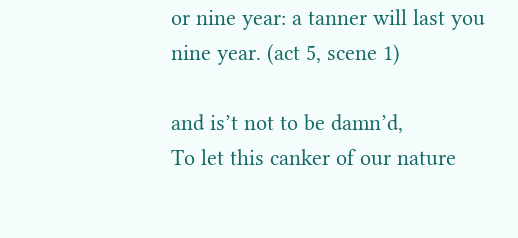or nine year: a tanner will last you nine year. (act 5, scene 1)

and is’t not to be damn’d,
To let this canker of our nature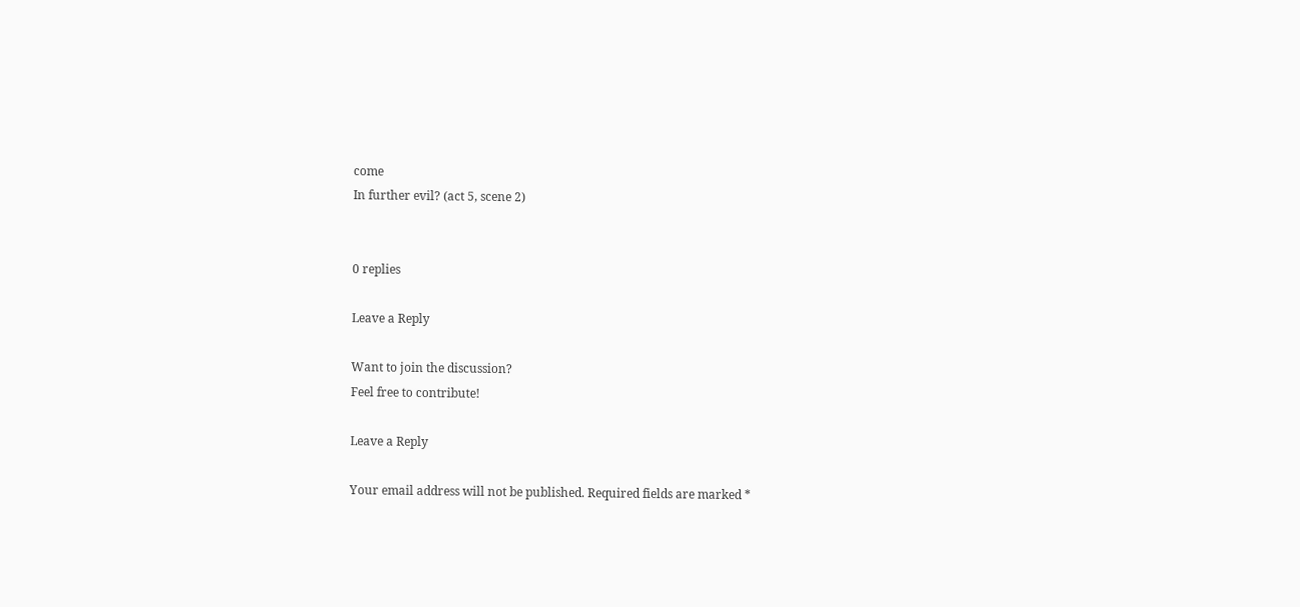come
In further evil? (act 5, scene 2)


0 replies

Leave a Reply

Want to join the discussion?
Feel free to contribute!

Leave a Reply

Your email address will not be published. Required fields are marked *